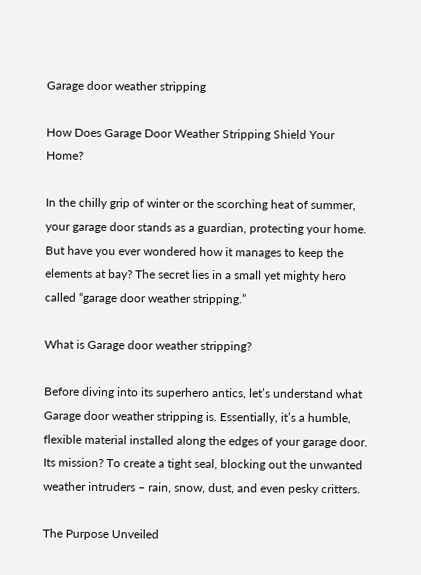Garage door weather stripping

How Does Garage Door Weather Stripping Shield Your Home?

In the chilly grip of winter or the scorching heat of summer, your garage door stands as a guardian, protecting your home. But have you ever wondered how it manages to keep the elements at bay? The secret lies in a small yet mighty hero called “garage door weather stripping.”

What is Garage door weather stripping?

Before diving into its superhero antics, let’s understand what Garage door weather stripping is. Essentially, it’s a humble, flexible material installed along the edges of your garage door. Its mission? To create a tight seal, blocking out the unwanted weather intruders – rain, snow, dust, and even pesky critters.

The Purpose Unveiled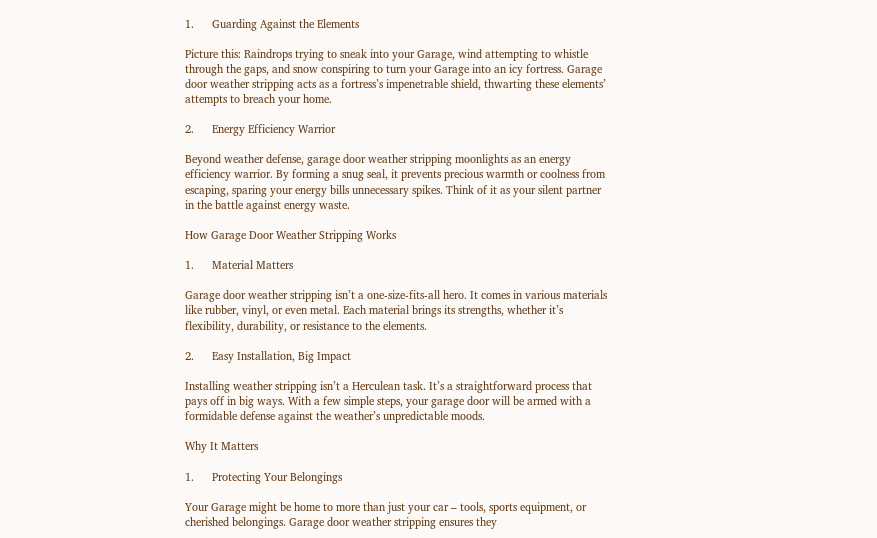1.      Guarding Against the Elements

Picture this: Raindrops trying to sneak into your Garage, wind attempting to whistle through the gaps, and snow conspiring to turn your Garage into an icy fortress. Garage door weather stripping acts as a fortress’s impenetrable shield, thwarting these elements’ attempts to breach your home.

2.      Energy Efficiency Warrior

Beyond weather defense, garage door weather stripping moonlights as an energy efficiency warrior. By forming a snug seal, it prevents precious warmth or coolness from escaping, sparing your energy bills unnecessary spikes. Think of it as your silent partner in the battle against energy waste.

How Garage Door Weather Stripping Works

1.      Material Matters

Garage door weather stripping isn’t a one-size-fits-all hero. It comes in various materials like rubber, vinyl, or even metal. Each material brings its strengths, whether it’s flexibility, durability, or resistance to the elements.

2.      Easy Installation, Big Impact

Installing weather stripping isn’t a Herculean task. It’s a straightforward process that pays off in big ways. With a few simple steps, your garage door will be armed with a formidable defense against the weather’s unpredictable moods.

Why It Matters

1.      Protecting Your Belongings

Your Garage might be home to more than just your car – tools, sports equipment, or cherished belongings. Garage door weather stripping ensures they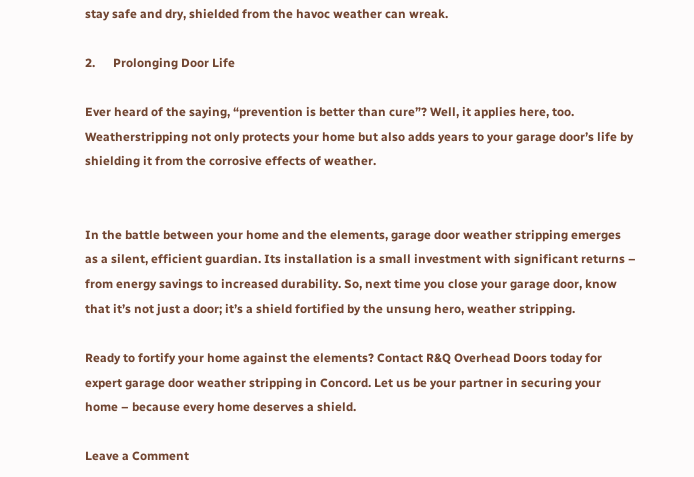stay safe and dry, shielded from the havoc weather can wreak.

2.      Prolonging Door Life

Ever heard of the saying, “prevention is better than cure”? Well, it applies here, too. Weatherstripping not only protects your home but also adds years to your garage door’s life by shielding it from the corrosive effects of weather.


In the battle between your home and the elements, garage door weather stripping emerges as a silent, efficient guardian. Its installation is a small investment with significant returns – from energy savings to increased durability. So, next time you close your garage door, know that it’s not just a door; it’s a shield fortified by the unsung hero, weather stripping.

Ready to fortify your home against the elements? Contact R&Q Overhead Doors today for expert garage door weather stripping in Concord. Let us be your partner in securing your home – because every home deserves a shield.

Leave a Comment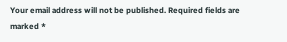Your email address will not be published. Required fields are marked *